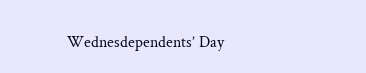Wednesdependents’ Day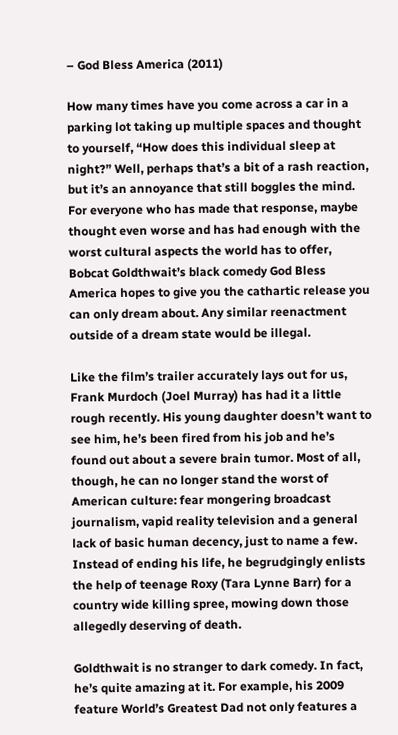– God Bless America (2011)

How many times have you come across a car in a parking lot taking up multiple spaces and thought to yourself, “How does this individual sleep at night?” Well, perhaps that’s a bit of a rash reaction, but it’s an annoyance that still boggles the mind. For everyone who has made that response, maybe thought even worse and has had enough with the worst cultural aspects the world has to offer, Bobcat Goldthwait’s black comedy God Bless America hopes to give you the cathartic release you can only dream about. Any similar reenactment outside of a dream state would be illegal.

Like the film’s trailer accurately lays out for us, Frank Murdoch (Joel Murray) has had it a little rough recently. His young daughter doesn’t want to see him, he’s been fired from his job and he’s found out about a severe brain tumor. Most of all, though, he can no longer stand the worst of American culture: fear mongering broadcast journalism, vapid reality television and a general lack of basic human decency, just to name a few. Instead of ending his life, he begrudgingly enlists the help of teenage Roxy (Tara Lynne Barr) for a country wide killing spree, mowing down those allegedly deserving of death.

Goldthwait is no stranger to dark comedy. In fact, he’s quite amazing at it. For example, his 2009 feature World’s Greatest Dad not only features a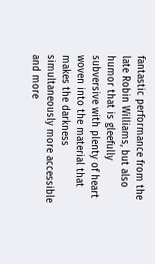fantastic performance from the late Robin Williams, but also humor that is gleefully subversive with plenty of heart woven into the material that makes the darkness simultaneously more accessible and more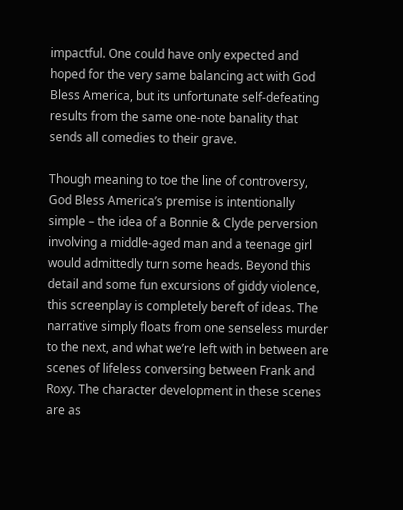impactful. One could have only expected and hoped for the very same balancing act with God Bless America, but its unfortunate self-defeating results from the same one-note banality that sends all comedies to their grave.

Though meaning to toe the line of controversy, God Bless America’s premise is intentionally simple – the idea of a Bonnie & Clyde perversion involving a middle-aged man and a teenage girl would admittedly turn some heads. Beyond this detail and some fun excursions of giddy violence, this screenplay is completely bereft of ideas. The narrative simply floats from one senseless murder to the next, and what we’re left with in between are scenes of lifeless conversing between Frank and Roxy. The character development in these scenes are as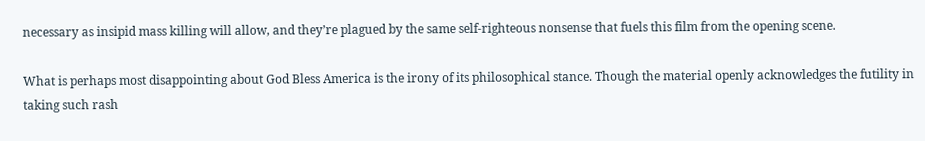necessary as insipid mass killing will allow, and they’re plagued by the same self-righteous nonsense that fuels this film from the opening scene.

What is perhaps most disappointing about God Bless America is the irony of its philosophical stance. Though the material openly acknowledges the futility in taking such rash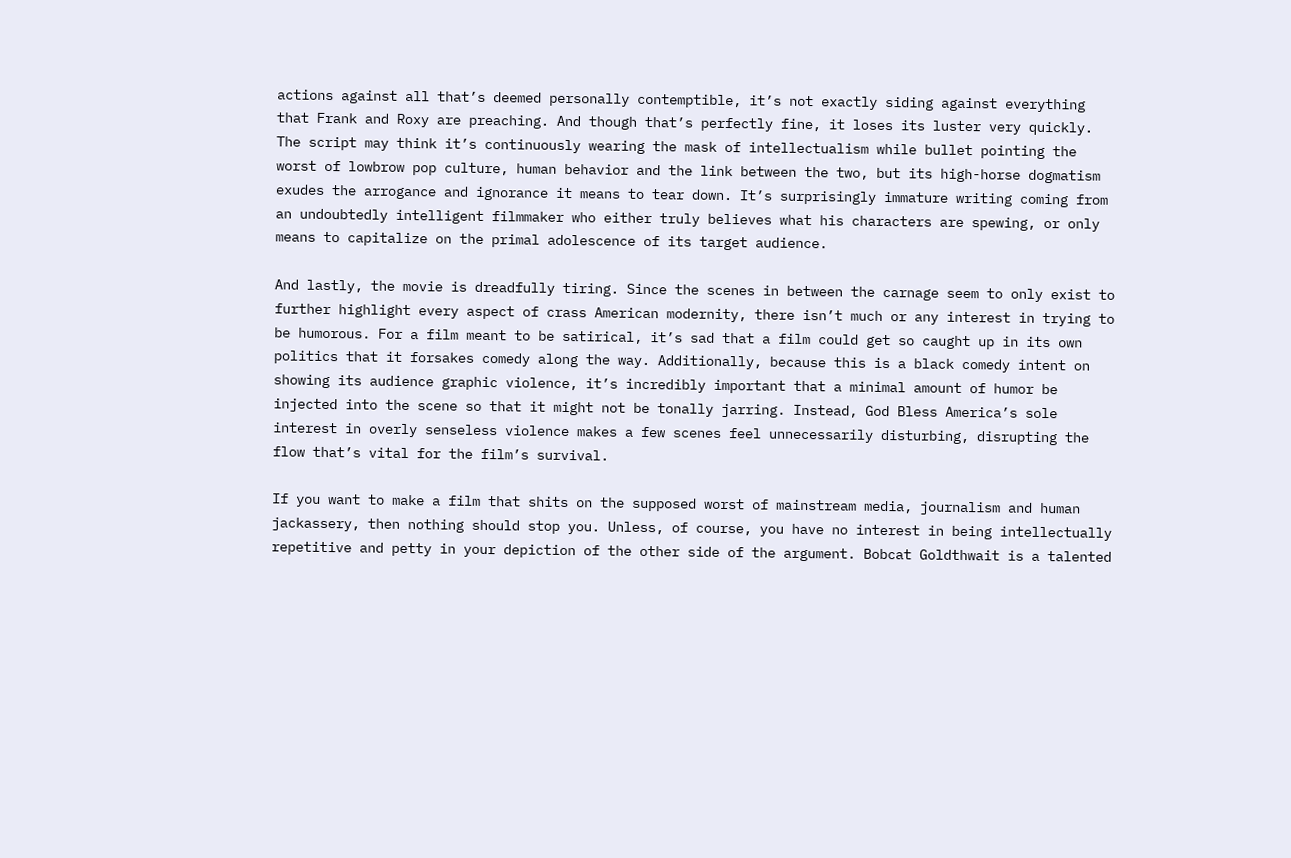actions against all that’s deemed personally contemptible, it’s not exactly siding against everything that Frank and Roxy are preaching. And though that’s perfectly fine, it loses its luster very quickly. The script may think it’s continuously wearing the mask of intellectualism while bullet pointing the worst of lowbrow pop culture, human behavior and the link between the two, but its high-horse dogmatism exudes the arrogance and ignorance it means to tear down. It’s surprisingly immature writing coming from an undoubtedly intelligent filmmaker who either truly believes what his characters are spewing, or only means to capitalize on the primal adolescence of its target audience.

And lastly, the movie is dreadfully tiring. Since the scenes in between the carnage seem to only exist to further highlight every aspect of crass American modernity, there isn’t much or any interest in trying to be humorous. For a film meant to be satirical, it’s sad that a film could get so caught up in its own politics that it forsakes comedy along the way. Additionally, because this is a black comedy intent on showing its audience graphic violence, it’s incredibly important that a minimal amount of humor be injected into the scene so that it might not be tonally jarring. Instead, God Bless America’s sole interest in overly senseless violence makes a few scenes feel unnecessarily disturbing, disrupting the flow that’s vital for the film’s survival.

If you want to make a film that shits on the supposed worst of mainstream media, journalism and human jackassery, then nothing should stop you. Unless, of course, you have no interest in being intellectually repetitive and petty in your depiction of the other side of the argument. Bobcat Goldthwait is a talented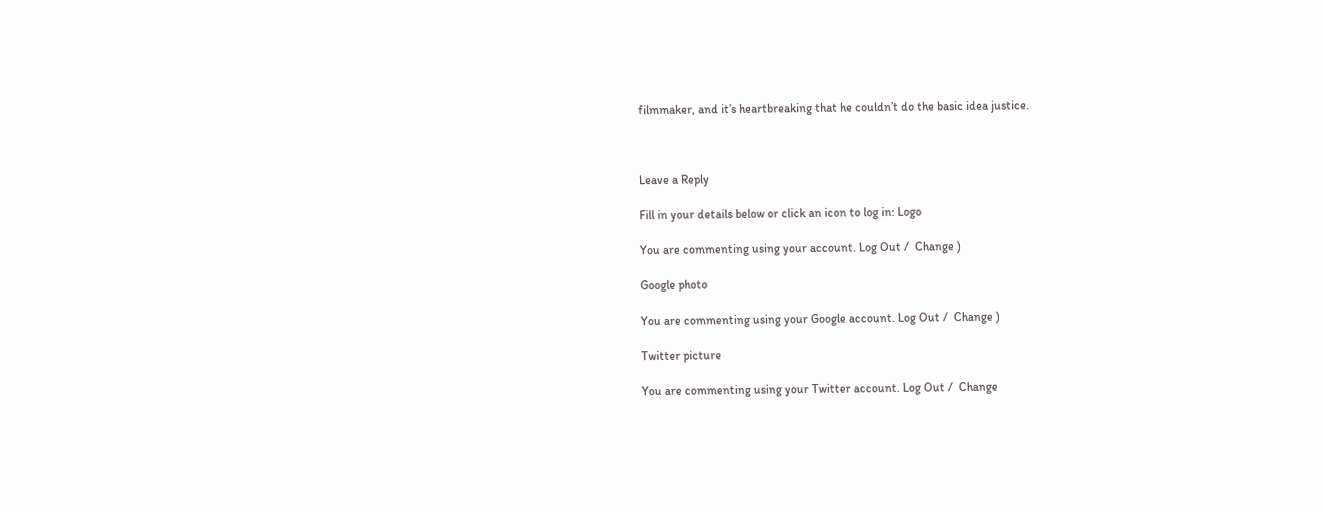filmmaker, and it’s heartbreaking that he couldn’t do the basic idea justice.



Leave a Reply

Fill in your details below or click an icon to log in: Logo

You are commenting using your account. Log Out /  Change )

Google photo

You are commenting using your Google account. Log Out /  Change )

Twitter picture

You are commenting using your Twitter account. Log Out /  Change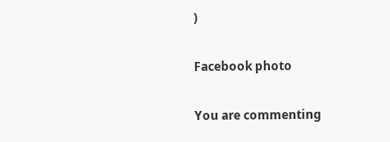)

Facebook photo

You are commenting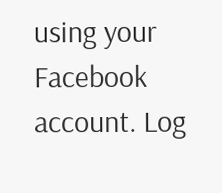using your Facebook account. Log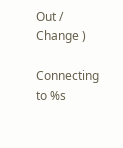Out /  Change )

Connecting to %s